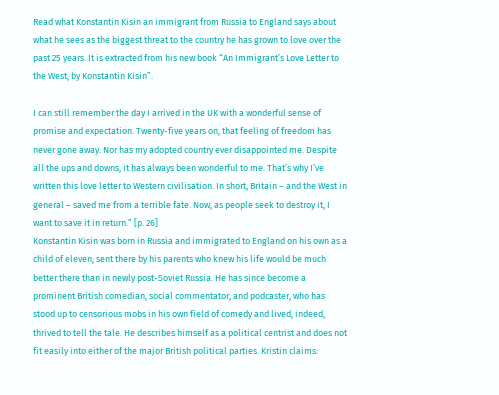Read what Konstantin Kisin an immigrant from Russia to England says about what he sees as the biggest threat to the country he has grown to love over the past 25 years. It is extracted from his new book “An Immigrant’s Love Letter to the West, by Konstantin Kisin”.

I can still remember the day I arrived in the UK with a wonderful sense of promise and expectation. Twenty-five years on, that feeling of freedom has never gone away. Nor has my adopted country ever disappointed me. Despite all the ups and downs, it has always been wonderful to me. That’s why I’ve written this love letter to Western civilisation. In short, Britain – and the West in general – saved me from a terrible fate. Now, as people seek to destroy it, I want to save it in return.” [p. 26]
Konstantin Kisin was born in Russia and immigrated to England on his own as a child of eleven; sent there by his parents who knew his life would be much better there than in newly post-Soviet Russia. He has since become a prominent British comedian, social commentator, and podcaster, who has stood up to censorious mobs in his own field of comedy and lived, indeed, thrived to tell the tale. He describes himself as a political centrist and does not fit easily into either of the major British political parties. Kristin claims: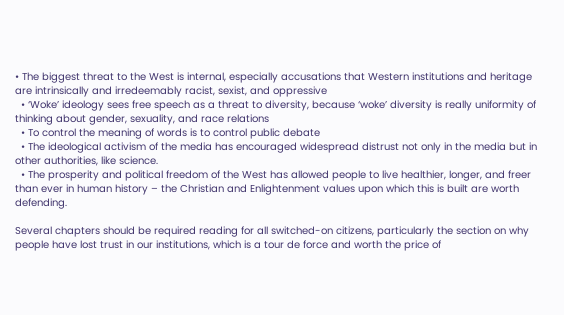• The biggest threat to the West is internal, especially accusations that Western institutions and heritage are intrinsically and irredeemably racist, sexist, and oppressive
  • ‘Woke’ ideology sees free speech as a threat to diversity, because ‘woke’ diversity is really uniformity of thinking about gender, sexuality, and race relations
  • To control the meaning of words is to control public debate
  • The ideological activism of the media has encouraged widespread distrust not only in the media but in other authorities, like science.
  • The prosperity and political freedom of the West has allowed people to live healthier, longer, and freer than ever in human history – the Christian and Enlightenment values upon which this is built are worth defending.

Several chapters should be required reading for all switched-on citizens, particularly the section on why people have lost trust in our institutions, which is a tour de force and worth the price of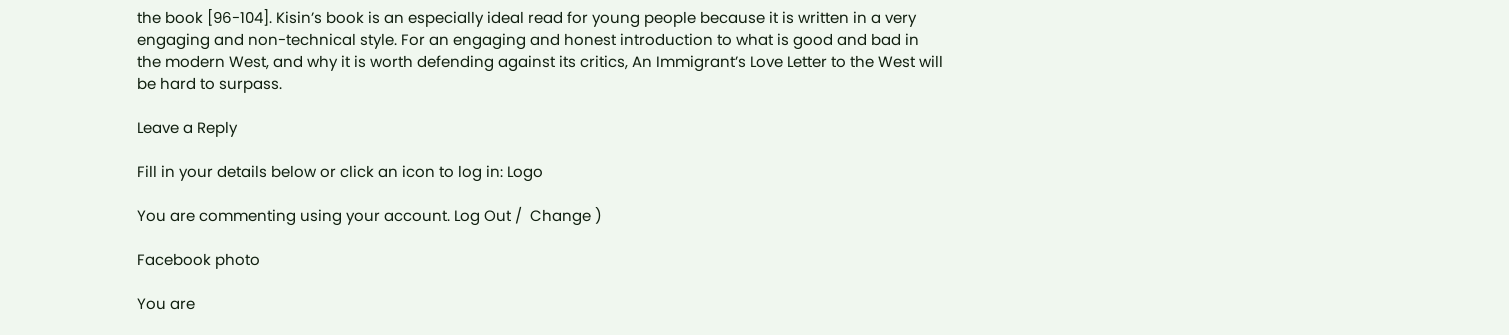the book [96-104]. Kisin’s book is an especially ideal read for young people because it is written in a very engaging and non-technical style. For an engaging and honest introduction to what is good and bad in the modern West, and why it is worth defending against its critics, An Immigrant’s Love Letter to the West will be hard to surpass.

Leave a Reply

Fill in your details below or click an icon to log in: Logo

You are commenting using your account. Log Out /  Change )

Facebook photo

You are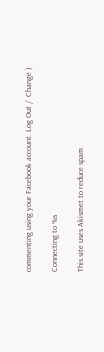commenting using your Facebook account. Log Out /  Change )

Connecting to %s

This site uses Akismet to reduce spam.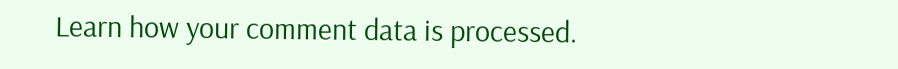Learn how your comment data is processed.